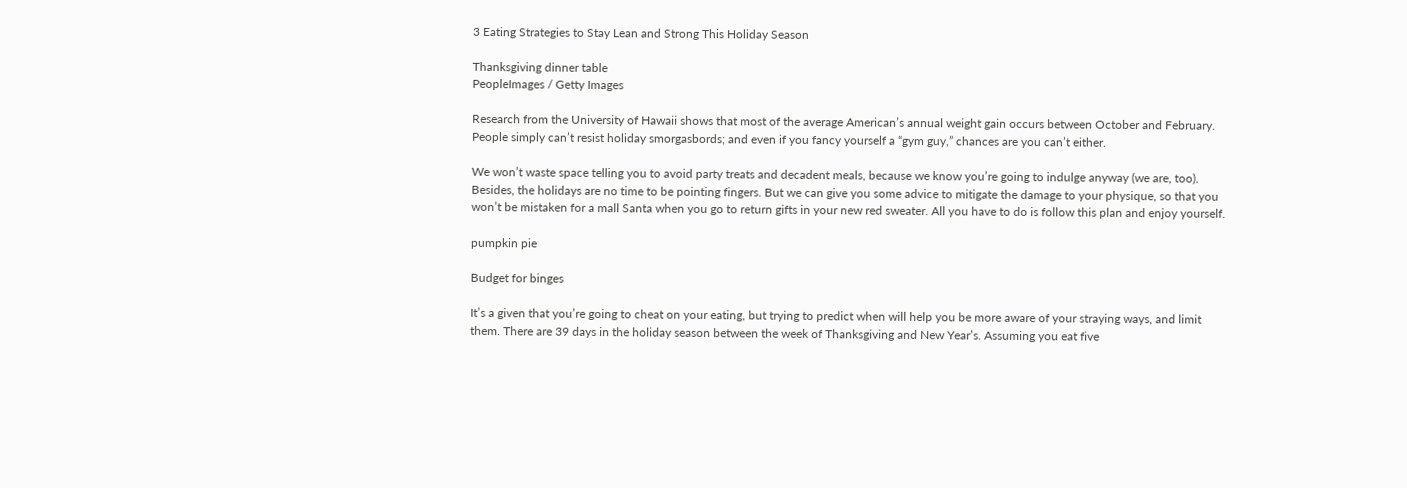3 Eating Strategies to Stay Lean and Strong This Holiday Season

Thanksgiving dinner table
PeopleImages / Getty Images

Research from the University of Hawaii shows that most of the average American’s annual weight gain occurs between October and February. People simply can’t resist holiday smorgasbords; and even if you fancy yourself a “gym guy,” chances are you can’t either.

We won’t waste space telling you to avoid party treats and decadent meals, because we know you’re going to indulge anyway (we are, too). Besides, the holidays are no time to be pointing fingers. But we can give you some advice to mitigate the damage to your physique, so that you won’t be mistaken for a mall Santa when you go to return gifts in your new red sweater. All you have to do is follow this plan and enjoy yourself.

pumpkin pie

Budget for binges

It’s a given that you’re going to cheat on your eating, but trying to predict when will help you be more aware of your straying ways, and limit them. There are 39 days in the holiday season between the week of Thanksgiving and New Year’s. Assuming you eat five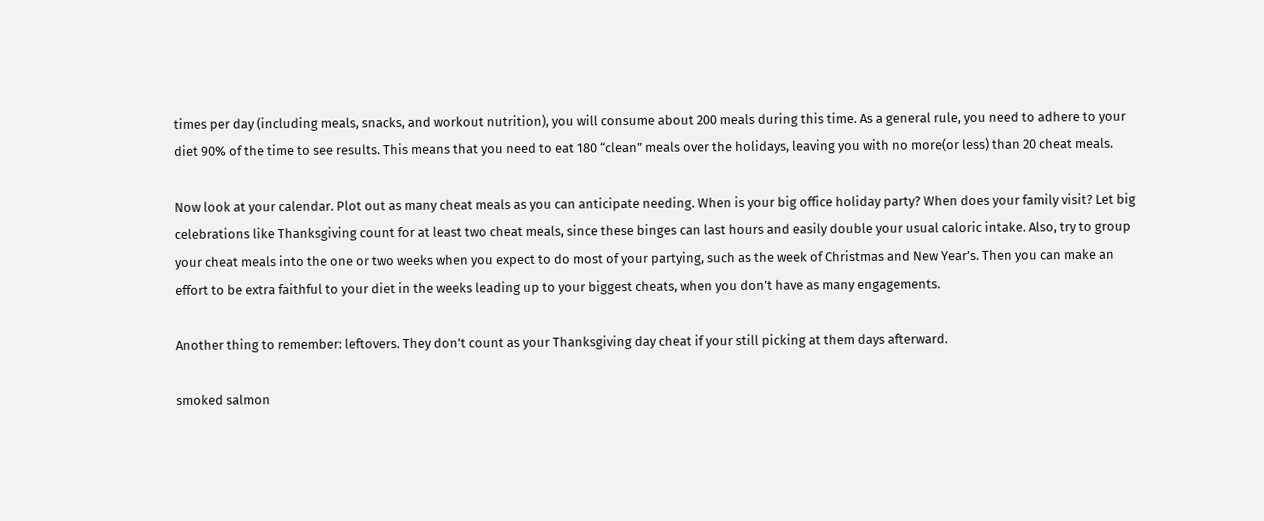times per day (including meals, snacks, and workout nutrition), you will consume about 200 meals during this time. As a general rule, you need to adhere to your diet 90% of the time to see results. This means that you need to eat 180 “clean” meals over the holidays, leaving you with no more(or less) than 20 cheat meals.

Now look at your calendar. Plot out as many cheat meals as you can anticipate needing. When is your big office holiday party? When does your family visit? Let big celebrations like Thanksgiving count for at least two cheat meals, since these binges can last hours and easily double your usual caloric intake. Also, try to group your cheat meals into the one or two weeks when you expect to do most of your partying, such as the week of Christmas and New Year’s. Then you can make an effort to be extra faithful to your diet in the weeks leading up to your biggest cheats, when you don’t have as many engagements.

Another thing to remember: leftovers. They don’t count as your Thanksgiving day cheat if your still picking at them days afterward.

smoked salmon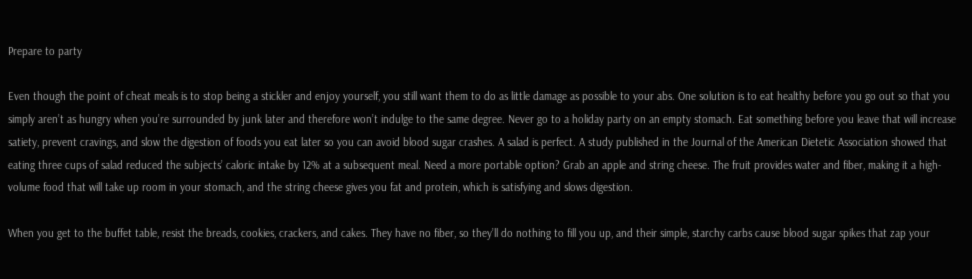Prepare to party

Even though the point of cheat meals is to stop being a stickler and enjoy yourself, you still want them to do as little damage as possible to your abs. One solution is to eat healthy before you go out so that you simply aren’t as hungry when you’re surrounded by junk later and therefore won’t indulge to the same degree. Never go to a holiday party on an empty stomach. Eat something before you leave that will increase satiety, prevent cravings, and slow the digestion of foods you eat later so you can avoid blood sugar crashes. A salad is perfect. A study published in the Journal of the American Dietetic Association showed that eating three cups of salad reduced the subjects’ caloric intake by 12% at a subsequent meal. Need a more portable option? Grab an apple and string cheese. The fruit provides water and fiber, making it a high-volume food that will take up room in your stomach, and the string cheese gives you fat and protein, which is satisfying and slows digestion.

When you get to the buffet table, resist the breads, cookies, crackers, and cakes. They have no fiber, so they’ll do nothing to fill you up, and their simple, starchy carbs cause blood sugar spikes that zap your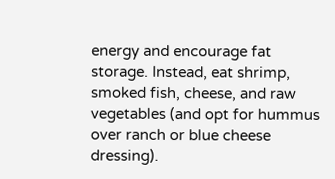energy and encourage fat storage. Instead, eat shrimp, smoked fish, cheese, and raw vegetables (and opt for hummus over ranch or blue cheese dressing).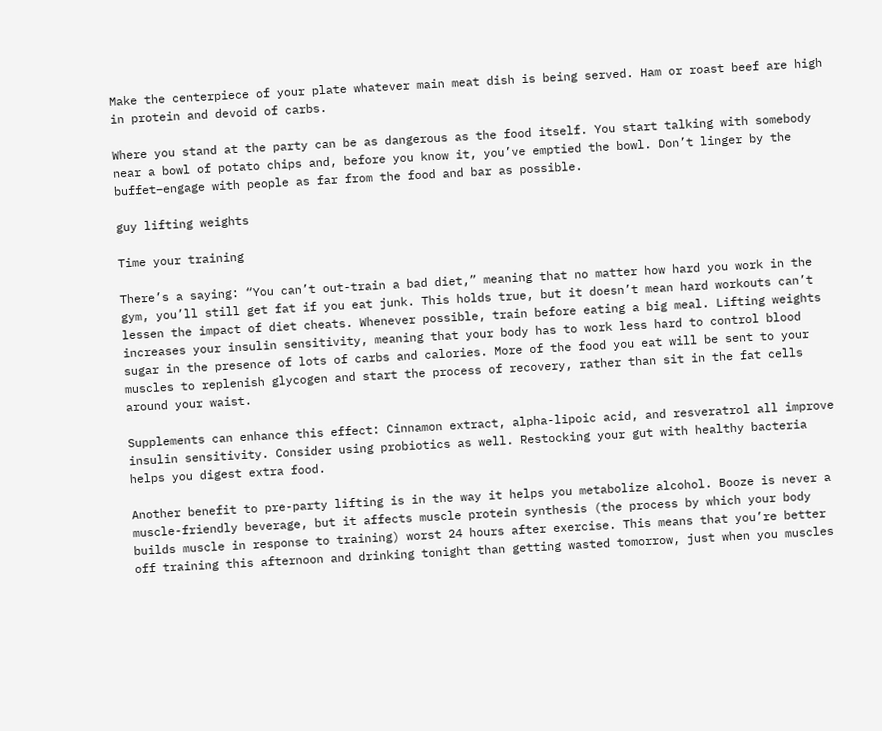Make the centerpiece of your plate whatever main meat dish is being served. Ham or roast beef are high in protein and devoid of carbs.

Where you stand at the party can be as dangerous as the food itself. You start talking with somebody near a bowl of potato chips and, before you know it, you’ve emptied the bowl. Don’t linger by the buffet–engage with people as far from the food and bar as possible.

guy lifting weights

Time your training

There’s a saying: “You can’t out-train a bad diet,” meaning that no matter how hard you work in the gym, you’ll still get fat if you eat junk. This holds true, but it doesn’t mean hard workouts can’t lessen the impact of diet cheats. Whenever possible, train before eating a big meal. Lifting weights increases your insulin sensitivity, meaning that your body has to work less hard to control blood sugar in the presence of lots of carbs and calories. More of the food you eat will be sent to your muscles to replenish glycogen and start the process of recovery, rather than sit in the fat cells around your waist.

Supplements can enhance this effect: Cinnamon extract, alpha-lipoic acid, and resveratrol all improve insulin sensitivity. Consider using probiotics as well. Restocking your gut with healthy bacteria helps you digest extra food.

Another benefit to pre-party lifting is in the way it helps you metabolize alcohol. Booze is never a muscle-friendly beverage, but it affects muscle protein synthesis (the process by which your body builds muscle in response to training) worst 24 hours after exercise. This means that you’re better off training this afternoon and drinking tonight than getting wasted tomorrow, just when you muscles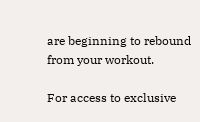are beginning to rebound from your workout.

For access to exclusive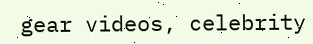gear videos, celebrity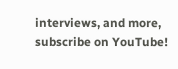interviews, and more, subscribe on YouTube!